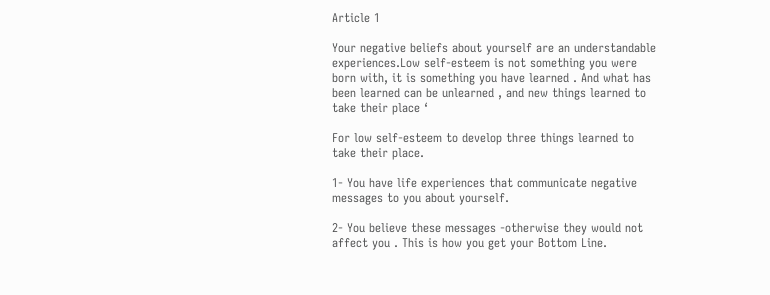Article 1

Your negative beliefs about yourself are an understandable experiences.Low self-esteem is not something you were born with, it is something you have learned . And what has been learned can be unlearned , and new things learned to take their place ‘

For low self-esteem to develop three things learned to take their place.

1- You have life experiences that communicate negative messages to you about yourself.

2- You believe these messages -otherwise they would not affect you . This is how you get your Bottom Line.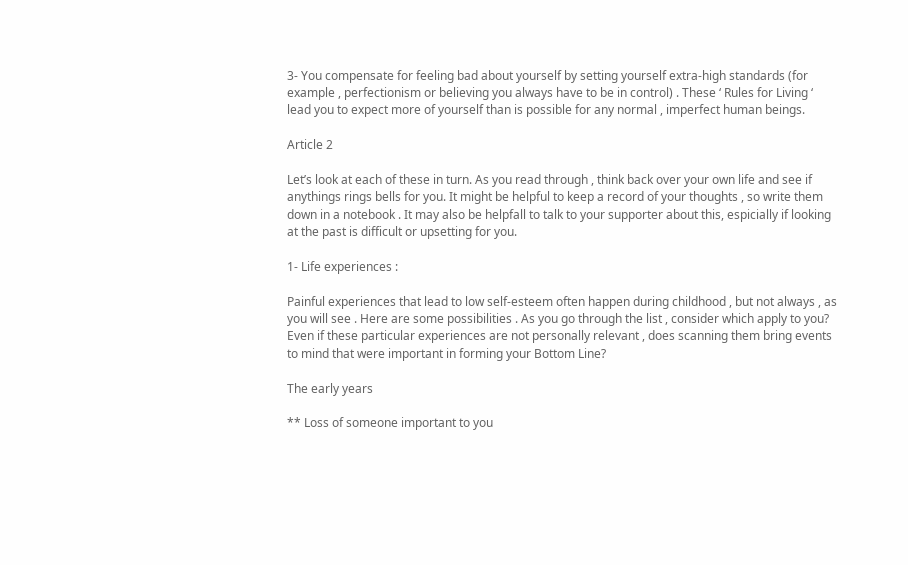3- You compensate for feeling bad about yourself by setting yourself extra-high standards (for example , perfectionism or believing you always have to be in control) . These ‘ Rules for Living ‘ lead you to expect more of yourself than is possible for any normal , imperfect human beings.

Article 2

Let’s look at each of these in turn. As you read through , think back over your own life and see if anythings rings bells for you. It might be helpful to keep a record of your thoughts , so write them down in a notebook . It may also be helpfall to talk to your supporter about this, espicially if looking at the past is difficult or upsetting for you.

1- Life experiences :

Painful experiences that lead to low self-esteem often happen during childhood , but not always , as you will see . Here are some possibilities . As you go through the list , consider which apply to you? Even if these particular experiences are not personally relevant , does scanning them bring events to mind that were important in forming your Bottom Line?

The early years

** Loss of someone important to you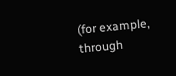(for example, through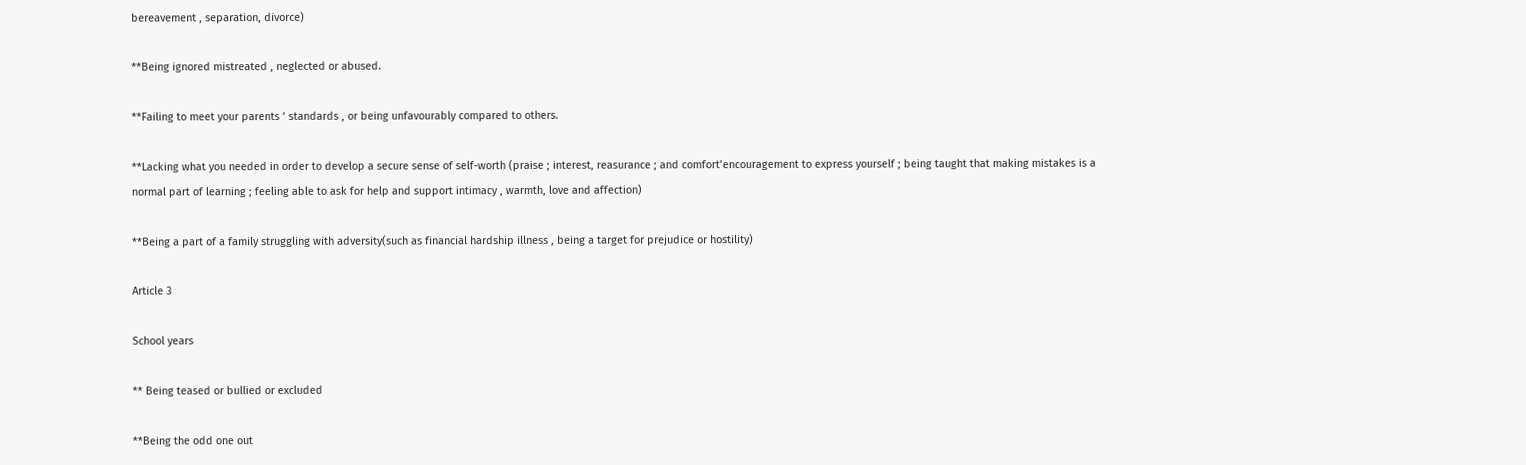bereavement , separation, divorce)

**Being ignored mistreated , neglected or abused.

**Failing to meet your parents ‘ standards , or being unfavourably compared to others.

**Lacking what you needed in order to develop a secure sense of self-worth (praise ; interest, reasurance ; and comfort’encouragement to express yourself ; being taught that making mistakes is a normal part of learning ; feeling able to ask for help and support intimacy , warmth, love and affection)

**Being a part of a family struggling with adversity(such as financial hardship illness , being a target for prejudice or hostility)

Article 3

School years

** Being teased or bullied or excluded

**Being the odd one out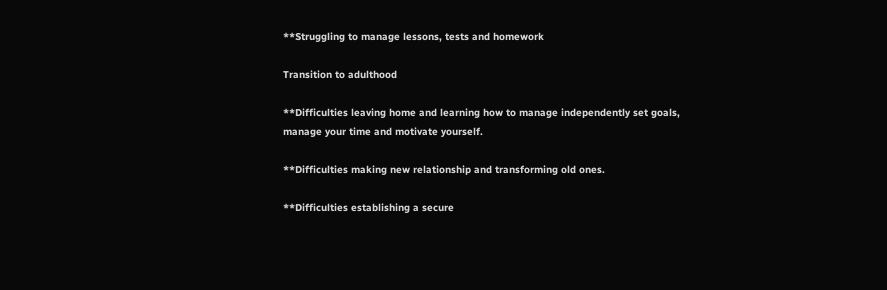**Struggling to manage lessons, tests and homework

Transition to adulthood

**Difficulties leaving home and learning how to manage independently set goals, manage your time and motivate yourself.

**Difficulties making new relationship and transforming old ones.

**Difficulties establishing a secure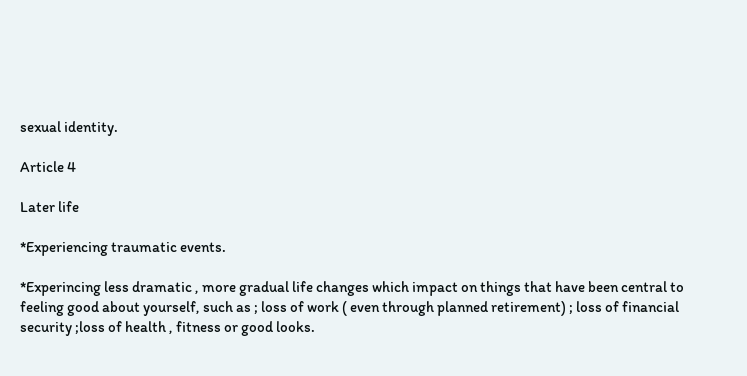sexual identity.

Article 4

Later life

*Experiencing traumatic events.

*Experincing less dramatic , more gradual life changes which impact on things that have been central to feeling good about yourself, such as ; loss of work ( even through planned retirement) ; loss of financial security ;loss of health , fitness or good looks.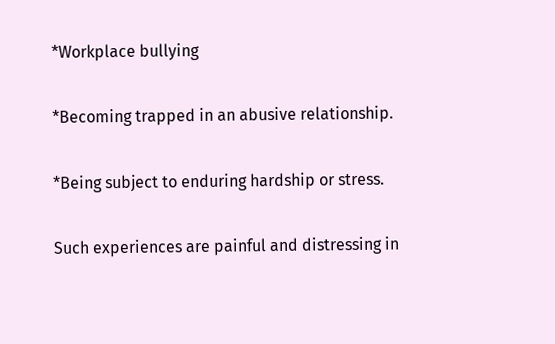*Workplace bullying

*Becoming trapped in an abusive relationship.

*Being subject to enduring hardship or stress.

Such experiences are painful and distressing in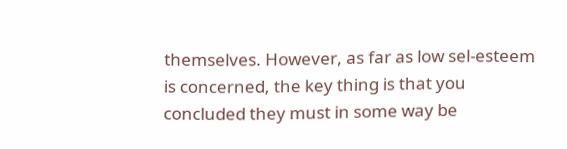themselves. However, as far as low sel-esteem is concerned, the key thing is that you concluded they must in some way be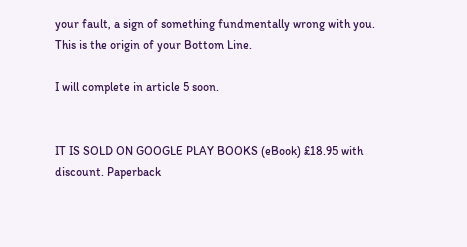your fault, a sign of something fundmentally wrong with you. This is the origin of your Bottom Line.

I will complete in article 5 soon.


IT IS SOLD ON GOOGLE PLAY BOOKS (eBook) £18.95 with discount. Paperback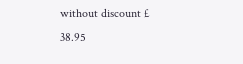without discount £ 38.95